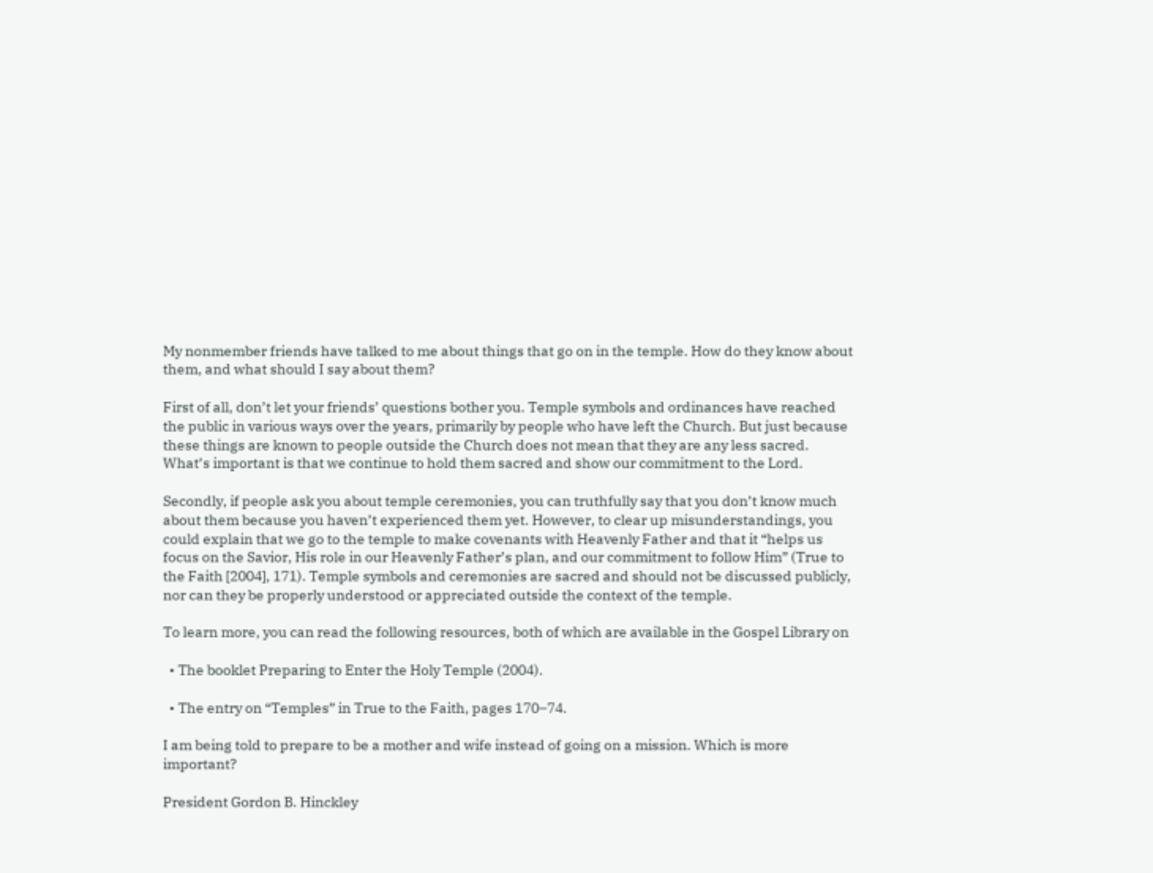My nonmember friends have talked to me about things that go on in the temple. How do they know about them, and what should I say about them?

First of all, don’t let your friends’ questions bother you. Temple symbols and ordinances have reached the public in various ways over the years, primarily by people who have left the Church. But just because these things are known to people outside the Church does not mean that they are any less sacred. What’s important is that we continue to hold them sacred and show our commitment to the Lord.

Secondly, if people ask you about temple ceremonies, you can truthfully say that you don’t know much about them because you haven’t experienced them yet. However, to clear up misunderstandings, you could explain that we go to the temple to make covenants with Heavenly Father and that it “helps us focus on the Savior, His role in our Heavenly Father’s plan, and our commitment to follow Him” (True to the Faith [2004], 171). Temple symbols and ceremonies are sacred and should not be discussed publicly, nor can they be properly understood or appreciated outside the context of the temple.

To learn more, you can read the following resources, both of which are available in the Gospel Library on

  • The booklet Preparing to Enter the Holy Temple (2004).

  • The entry on “Temples” in True to the Faith, pages 170–74.

I am being told to prepare to be a mother and wife instead of going on a mission. Which is more important?

President Gordon B. Hinckley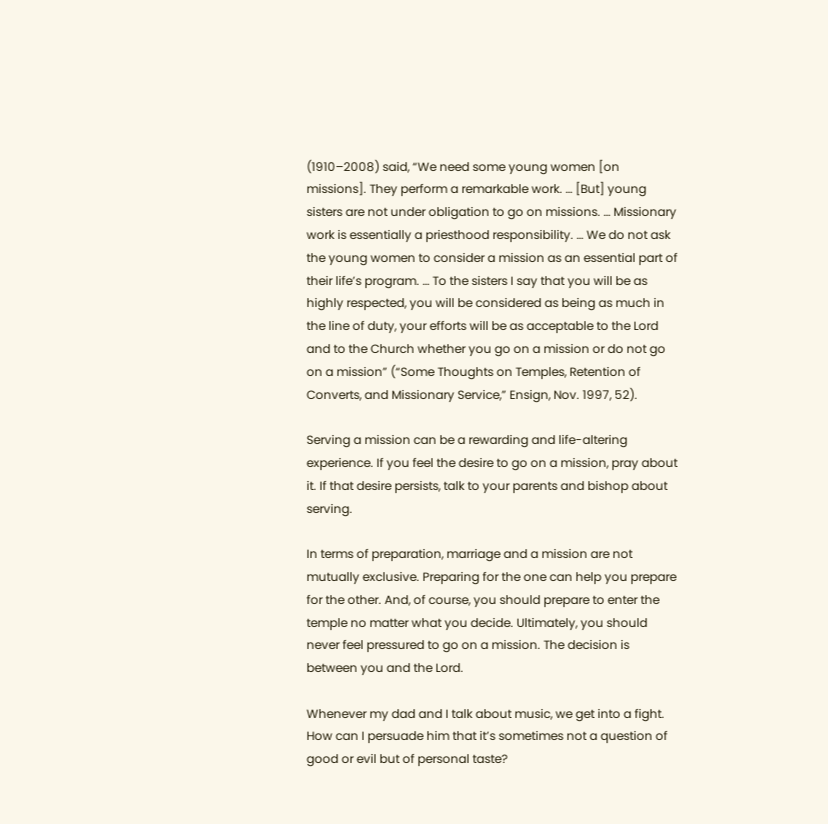(1910–2008) said, “We need some young women [on missions]. They perform a remarkable work. … [But] young sisters are not under obligation to go on missions. … Missionary work is essentially a priesthood responsibility. … We do not ask the young women to consider a mission as an essential part of their life’s program. … To the sisters I say that you will be as highly respected, you will be considered as being as much in the line of duty, your efforts will be as acceptable to the Lord and to the Church whether you go on a mission or do not go on a mission” (“Some Thoughts on Temples, Retention of Converts, and Missionary Service,” Ensign, Nov. 1997, 52).

Serving a mission can be a rewarding and life-altering experience. If you feel the desire to go on a mission, pray about it. If that desire persists, talk to your parents and bishop about serving.

In terms of preparation, marriage and a mission are not mutually exclusive. Preparing for the one can help you prepare for the other. And, of course, you should prepare to enter the temple no matter what you decide. Ultimately, you should never feel pressured to go on a mission. The decision is between you and the Lord.

Whenever my dad and I talk about music, we get into a fight. How can I persuade him that it’s sometimes not a question of good or evil but of personal taste?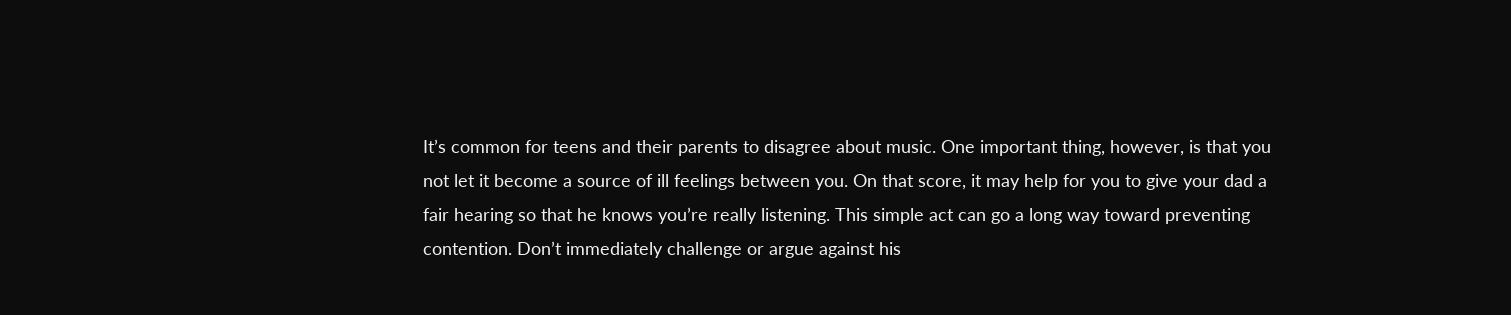It’s common for teens and their parents to disagree about music. One important thing, however, is that you not let it become a source of ill feelings between you. On that score, it may help for you to give your dad a fair hearing so that he knows you’re really listening. This simple act can go a long way toward preventing contention. Don’t immediately challenge or argue against his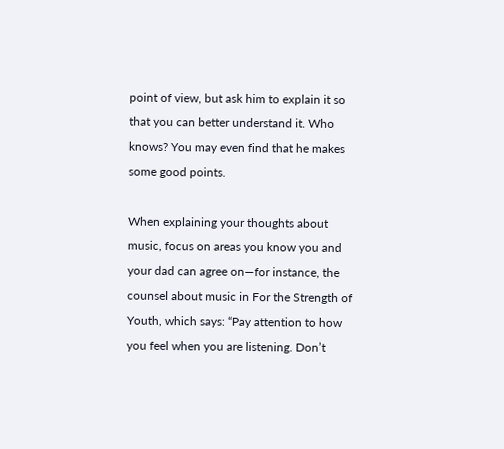point of view, but ask him to explain it so that you can better understand it. Who knows? You may even find that he makes some good points.

When explaining your thoughts about music, focus on areas you know you and your dad can agree on—for instance, the counsel about music in For the Strength of Youth, which says: “Pay attention to how you feel when you are listening. Don’t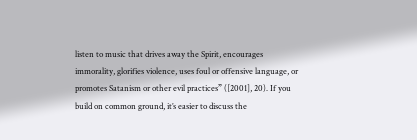listen to music that drives away the Spirit, encourages immorality, glorifies violence, uses foul or offensive language, or promotes Satanism or other evil practices” ([2001], 20). If you build on common ground, it’s easier to discuss the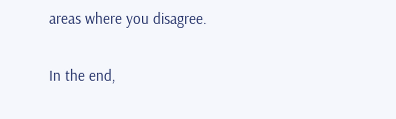areas where you disagree.

In the end,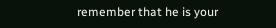remember that he is your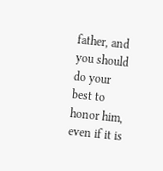father, and you should do your best to honor him, even if it is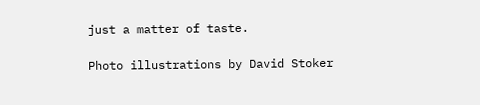just a matter of taste.

Photo illustrations by David Stoker